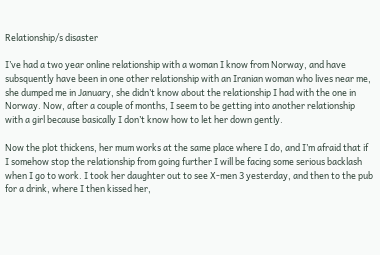Relationship/s disaster

I’ve had a two year online relationship with a woman I know from Norway, and have subsquently have been in one other relationship with an Iranian woman who lives near me, she dumped me in January, she didn’t know about the relationship I had with the one in Norway. Now, after a couple of months, I seem to be getting into another relationship with a girl because basically I don’t know how to let her down gently.

Now the plot thickens, her mum works at the same place where I do, and I’m afraid that if I somehow stop the relationship from going further I will be facing some serious backlash when I go to work. I took her daughter out to see X-men 3 yesterday, and then to the pub for a drink, where I then kissed her,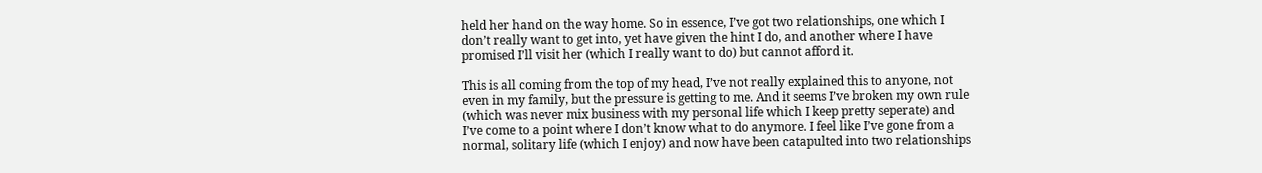held her hand on the way home. So in essence, I’ve got two relationships, one which I don’t really want to get into, yet have given the hint I do, and another where I have promised I’ll visit her (which I really want to do) but cannot afford it.

This is all coming from the top of my head, I’ve not really explained this to anyone, not even in my family, but the pressure is getting to me. And it seems I’ve broken my own rule (which was never mix business with my personal life which I keep pretty seperate) and I’ve come to a point where I don’t know what to do anymore. I feel like I’ve gone from a normal, solitary life (which I enjoy) and now have been catapulted into two relationships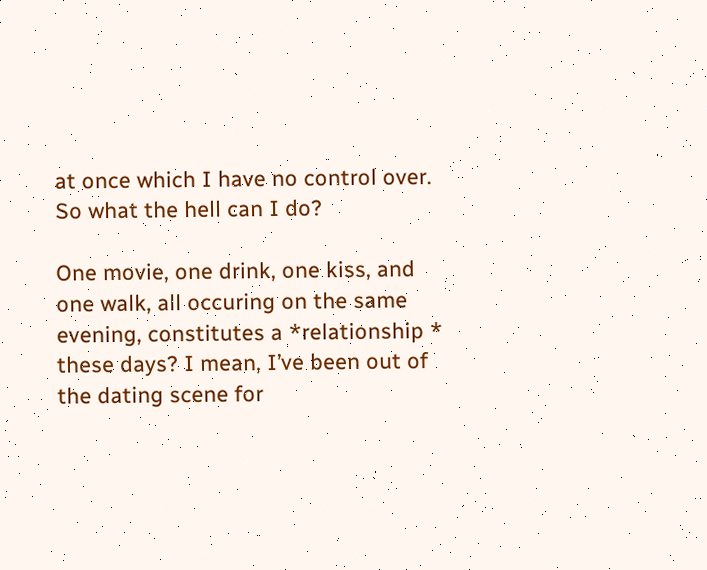at once which I have no control over. So what the hell can I do?

One movie, one drink, one kiss, and one walk, all occuring on the same evening, constitutes a *relationship * these days? I mean, I’ve been out of the dating scene for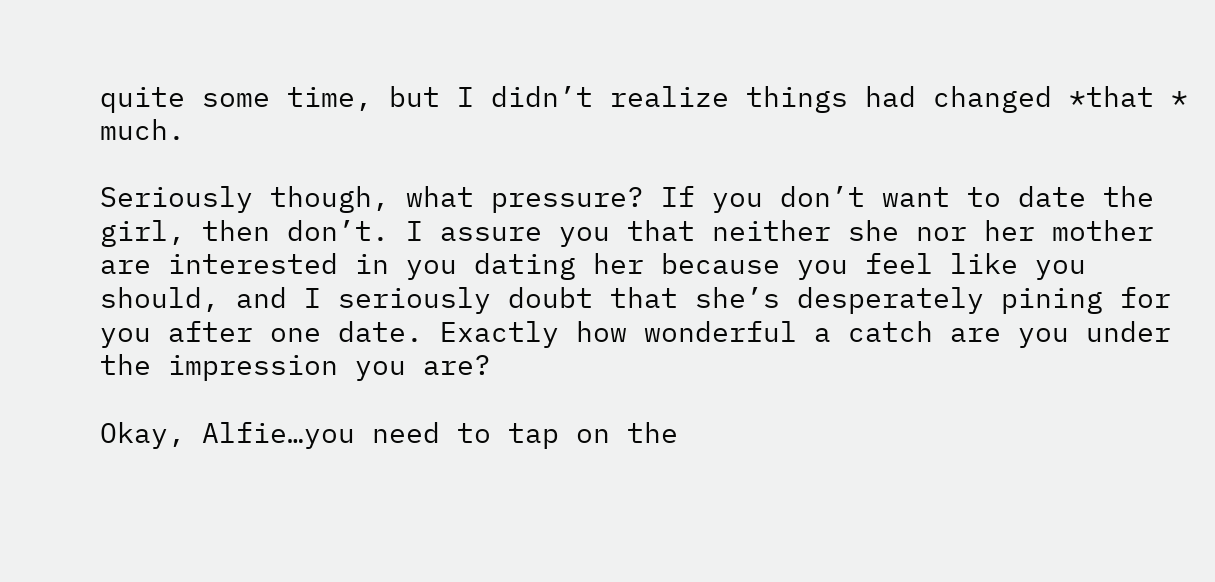quite some time, but I didn’t realize things had changed *that * much.

Seriously though, what pressure? If you don’t want to date the girl, then don’t. I assure you that neither she nor her mother are interested in you dating her because you feel like you should, and I seriously doubt that she’s desperately pining for you after one date. Exactly how wonderful a catch are you under the impression you are?

Okay, Alfie…you need to tap on the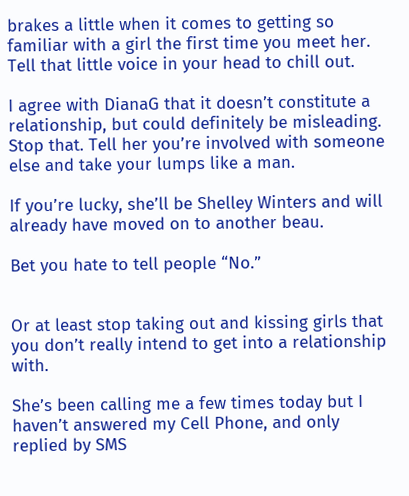brakes a little when it comes to getting so familiar with a girl the first time you meet her. Tell that little voice in your head to chill out.

I agree with DianaG that it doesn’t constitute a relationship, but could definitely be misleading. Stop that. Tell her you’re involved with someone else and take your lumps like a man.

If you’re lucky, she’ll be Shelley Winters and will already have moved on to another beau.

Bet you hate to tell people “No.”


Or at least stop taking out and kissing girls that you don’t really intend to get into a relationship with.

She’s been calling me a few times today but I haven’t answered my Cell Phone, and only replied by SMS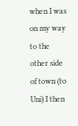when I was on my way to the other side of town (to Uni) I then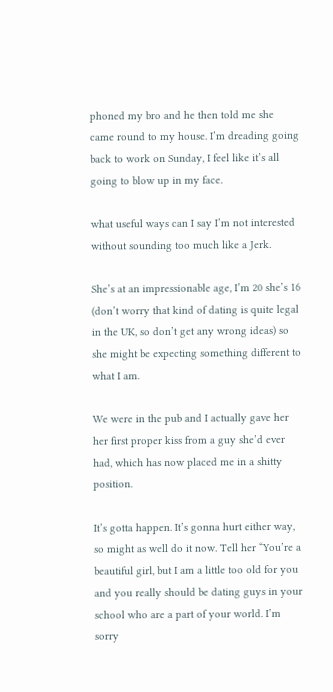phoned my bro and he then told me she came round to my house. I’m dreading going back to work on Sunday, I feel like it’s all going to blow up in my face.

what useful ways can I say I’m not interested without sounding too much like a Jerk.

She’s at an impressionable age, I’m 20 she’s 16 (don’t worry that kind of dating is quite legal in the UK, so don’t get any wrong ideas) so she might be expecting something different to what I am.

We were in the pub and I actually gave her her first proper kiss from a guy she’d ever had, which has now placed me in a shitty position.

It’s gotta happen. It’s gonna hurt either way, so might as well do it now. Tell her “You’re a beautiful girl, but I am a little too old for you and you really should be dating guys in your school who are a part of your world. I’m sorry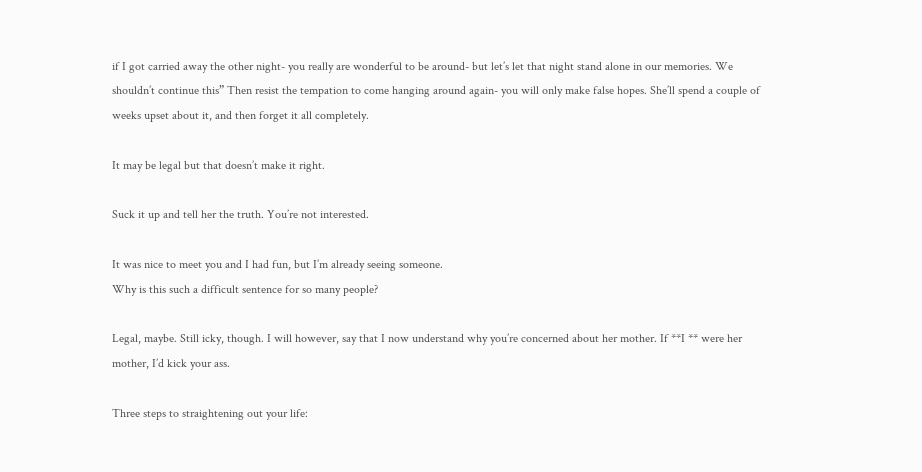if I got carried away the other night- you really are wonderful to be around- but let’s let that night stand alone in our memories. We shouldn’t continue this” Then resist the tempation to come hanging around again- you will only make false hopes. She’ll spend a couple of weeks upset about it, and then forget it all completely.

It may be legal but that doesn’t make it right.

Suck it up and tell her the truth. You’re not interested.

It was nice to meet you and I had fun, but I’m already seeing someone.
Why is this such a difficult sentence for so many people?

Legal, maybe. Still icky, though. I will however, say that I now understand why you’re concerned about her mother. If **I ** were her mother, I’d kick your ass.

Three steps to straightening out your life: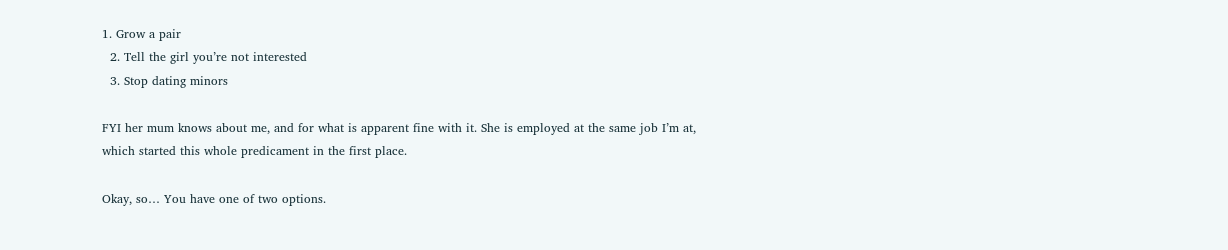1. Grow a pair
  2. Tell the girl you’re not interested
  3. Stop dating minors

FYI her mum knows about me, and for what is apparent fine with it. She is employed at the same job I’m at, which started this whole predicament in the first place.

Okay, so… You have one of two options.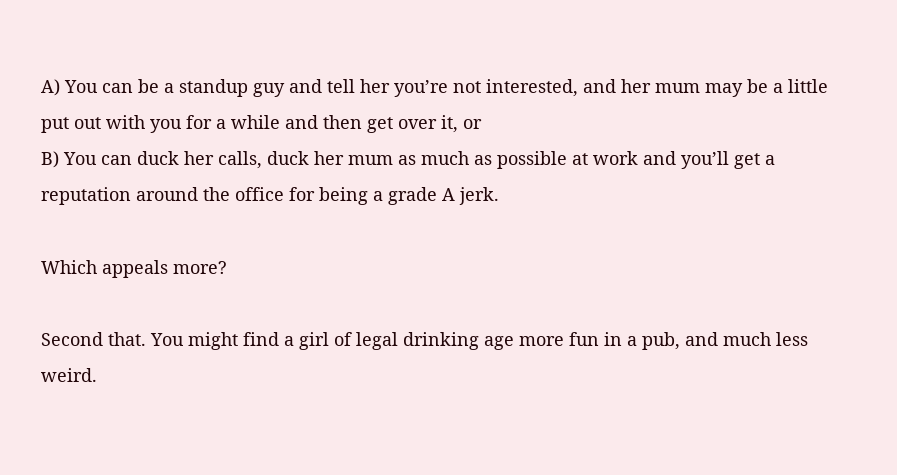A) You can be a standup guy and tell her you’re not interested, and her mum may be a little put out with you for a while and then get over it, or
B) You can duck her calls, duck her mum as much as possible at work and you’ll get a reputation around the office for being a grade A jerk.

Which appeals more?

Second that. You might find a girl of legal drinking age more fun in a pub, and much less weird.